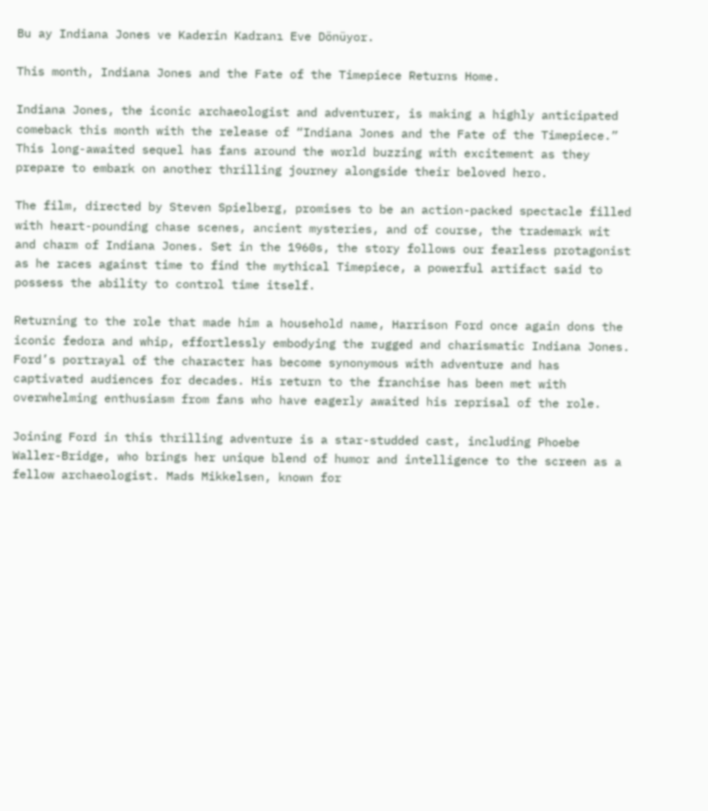Bu ay Indiana Jones ve Kaderin Kadranı Eve Dönüyor.

This month, Indiana Jones and the Fate of the Timepiece Returns Home.

Indiana Jones, the iconic archaeologist and adventurer, is making a highly anticipated comeback this month with the release of “Indiana Jones and the Fate of the Timepiece.” This long-awaited sequel has fans around the world buzzing with excitement as they prepare to embark on another thrilling journey alongside their beloved hero.

The film, directed by Steven Spielberg, promises to be an action-packed spectacle filled with heart-pounding chase scenes, ancient mysteries, and of course, the trademark wit and charm of Indiana Jones. Set in the 1960s, the story follows our fearless protagonist as he races against time to find the mythical Timepiece, a powerful artifact said to possess the ability to control time itself.

Returning to the role that made him a household name, Harrison Ford once again dons the iconic fedora and whip, effortlessly embodying the rugged and charismatic Indiana Jones. Ford’s portrayal of the character has become synonymous with adventure and has captivated audiences for decades. His return to the franchise has been met with overwhelming enthusiasm from fans who have eagerly awaited his reprisal of the role.

Joining Ford in this thrilling adventure is a star-studded cast, including Phoebe Waller-Bridge, who brings her unique blend of humor and intelligence to the screen as a fellow archaeologist. Mads Mikkelsen, known for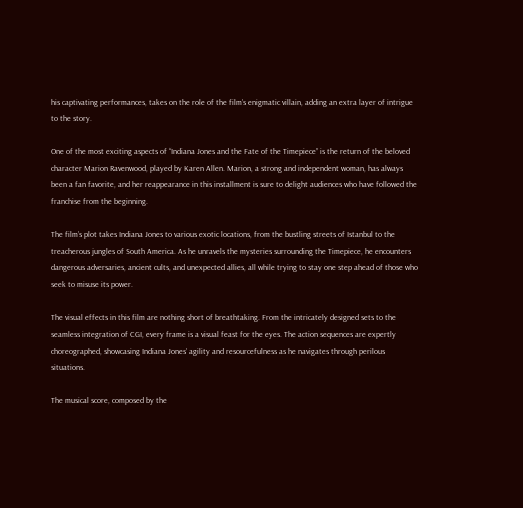his captivating performances, takes on the role of the film’s enigmatic villain, adding an extra layer of intrigue to the story.

One of the most exciting aspects of “Indiana Jones and the Fate of the Timepiece” is the return of the beloved character Marion Ravenwood, played by Karen Allen. Marion, a strong and independent woman, has always been a fan favorite, and her reappearance in this installment is sure to delight audiences who have followed the franchise from the beginning.

The film’s plot takes Indiana Jones to various exotic locations, from the bustling streets of Istanbul to the treacherous jungles of South America. As he unravels the mysteries surrounding the Timepiece, he encounters dangerous adversaries, ancient cults, and unexpected allies, all while trying to stay one step ahead of those who seek to misuse its power.

The visual effects in this film are nothing short of breathtaking. From the intricately designed sets to the seamless integration of CGI, every frame is a visual feast for the eyes. The action sequences are expertly choreographed, showcasing Indiana Jones’ agility and resourcefulness as he navigates through perilous situations.

The musical score, composed by the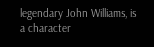legendary John Williams, is a character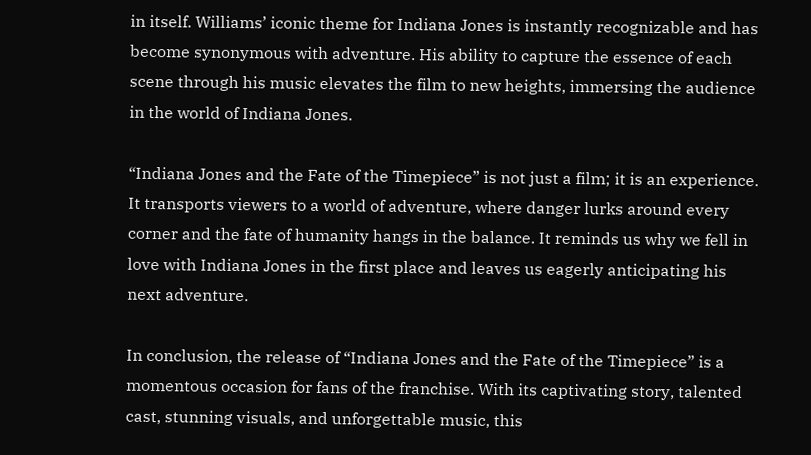in itself. Williams’ iconic theme for Indiana Jones is instantly recognizable and has become synonymous with adventure. His ability to capture the essence of each scene through his music elevates the film to new heights, immersing the audience in the world of Indiana Jones.

“Indiana Jones and the Fate of the Timepiece” is not just a film; it is an experience. It transports viewers to a world of adventure, where danger lurks around every corner and the fate of humanity hangs in the balance. It reminds us why we fell in love with Indiana Jones in the first place and leaves us eagerly anticipating his next adventure.

In conclusion, the release of “Indiana Jones and the Fate of the Timepiece” is a momentous occasion for fans of the franchise. With its captivating story, talented cast, stunning visuals, and unforgettable music, this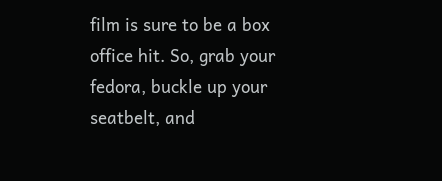film is sure to be a box office hit. So, grab your fedora, buckle up your seatbelt, and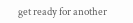get ready for another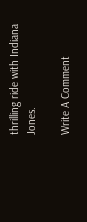thrilling ride with Indiana Jones.

Write A Comment